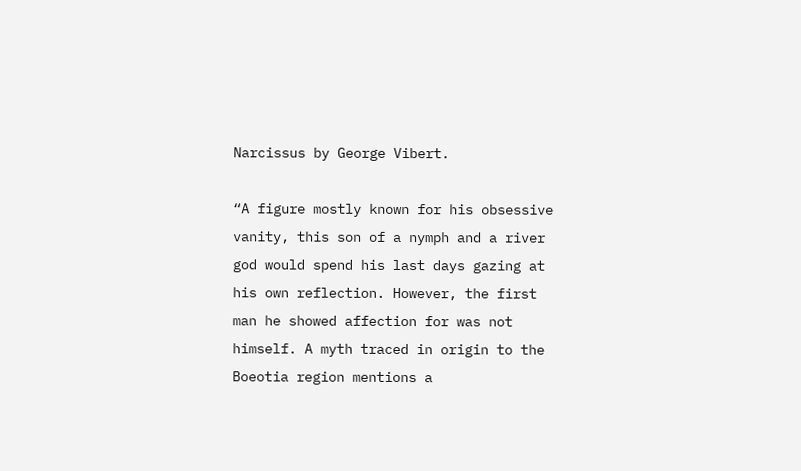Narcissus by George Vibert.

“A figure mostly known for his obsessive vanity, this son of a nymph and a river god would spend his last days gazing at his own reflection. However, the first man he showed affection for was not himself. A myth traced in origin to the Boeotia region mentions a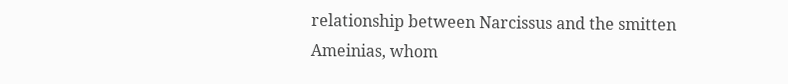relationship between Narcissus and the smitten Ameinias, whom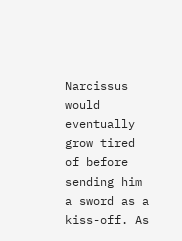Narcissus would eventually grow tired of before sending him a sword as a kiss-off. As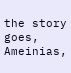the story goes, Ameinias,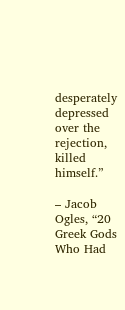desperately depressed over the rejection, killed himself.”

– Jacob Ogles, “20 Greek Gods Who Had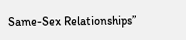Same-Sex Relationships”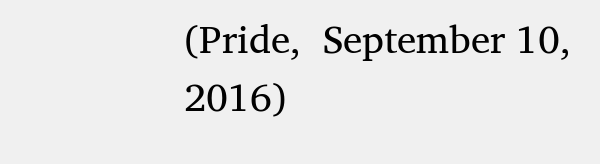(Pride,  September 10, 2016)